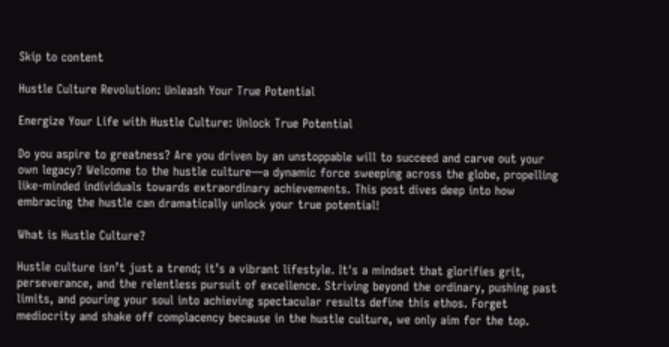Skip to content

Hustle Culture Revolution: Unleash Your True Potential

Energize Your Life with Hustle Culture: Unlock True Potential

Do you aspire to greatness? Are you driven by an unstoppable will to succeed and carve out your own legacy? Welcome to the hustle culture—a dynamic force sweeping across the globe, propelling like-minded individuals towards extraordinary achievements. This post dives deep into how embracing the hustle can dramatically unlock your true potential!

What is Hustle Culture?

Hustle culture isn’t just a trend; it’s a vibrant lifestyle. It's a mindset that glorifies grit, perseverance, and the relentless pursuit of excellence. Striving beyond the ordinary, pushing past limits, and pouring your soul into achieving spectacular results define this ethos. Forget mediocrity and shake off complacency because in the hustle culture, we only aim for the top.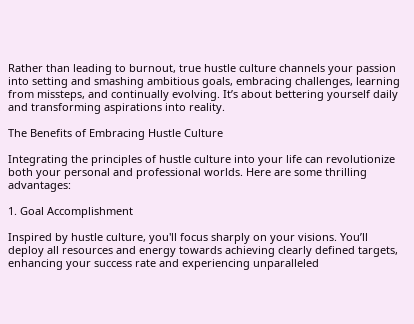Rather than leading to burnout, true hustle culture channels your passion into setting and smashing ambitious goals, embracing challenges, learning from missteps, and continually evolving. It’s about bettering yourself daily and transforming aspirations into reality.

The Benefits of Embracing Hustle Culture

Integrating the principles of hustle culture into your life can revolutionize both your personal and professional worlds. Here are some thrilling advantages:

1. Goal Accomplishment

Inspired by hustle culture, you'll focus sharply on your visions. You’ll deploy all resources and energy towards achieving clearly defined targets, enhancing your success rate and experiencing unparalleled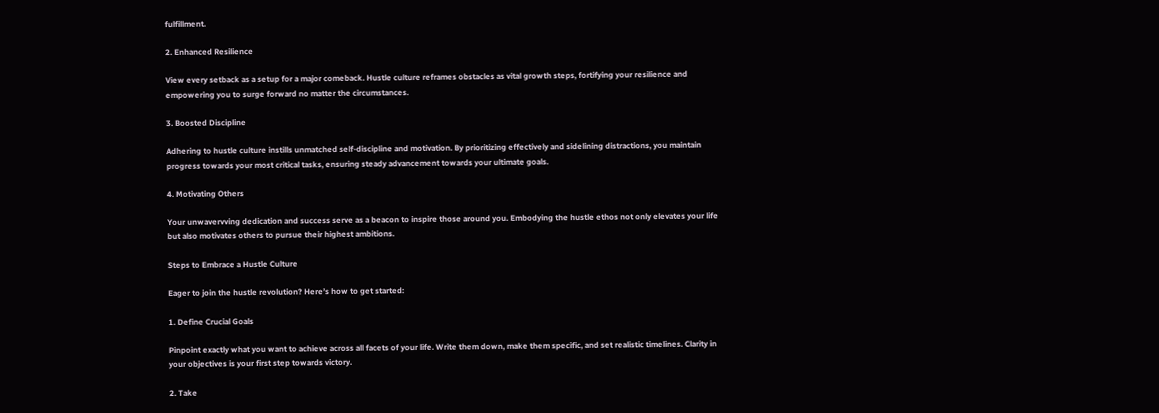fulfillment.

2. Enhanced Resilience

View every setback as a setup for a major comeback. Hustle culture reframes obstacles as vital growth steps, fortifying your resilience and empowering you to surge forward no matter the circumstances.

3. Boosted Discipline

Adhering to hustle culture instills unmatched self-discipline and motivation. By prioritizing effectively and sidelining distractions, you maintain progress towards your most critical tasks, ensuring steady advancement towards your ultimate goals.

4. Motivating Others

Your unwavervving dedication and success serve as a beacon to inspire those around you. Embodying the hustle ethos not only elevates your life but also motivates others to pursue their highest ambitions.

Steps to Embrace a Hustle Culture

Eager to join the hustle revolution? Here’s how to get started:

1. Define Crucial Goals

Pinpoint exactly what you want to achieve across all facets of your life. Write them down, make them specific, and set realistic timelines. Clarity in your objectives is your first step towards victory.

2. Take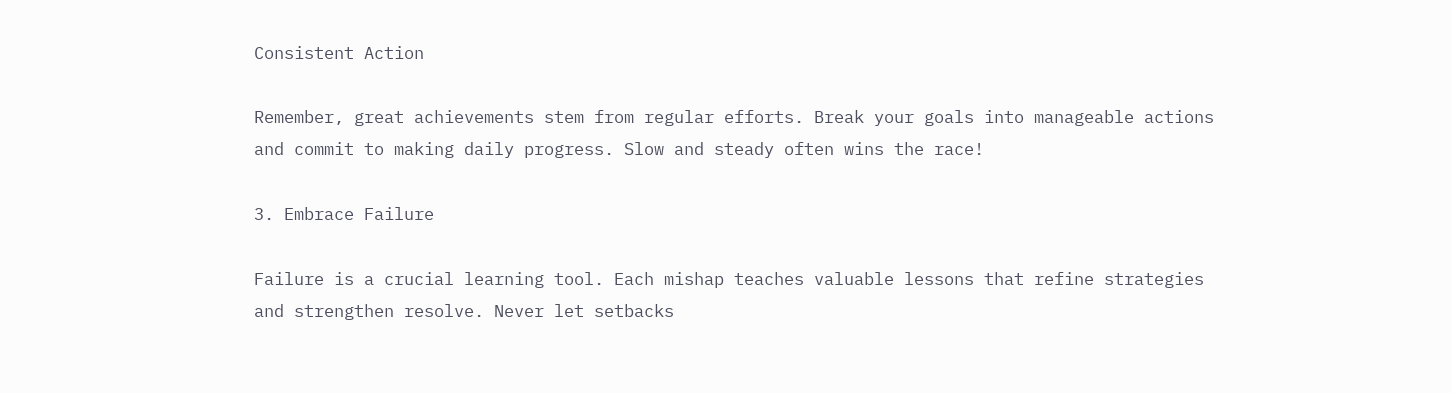Consistent Action

Remember, great achievements stem from regular efforts. Break your goals into manageable actions and commit to making daily progress. Slow and steady often wins the race!

3. Embrace Failure

Failure is a crucial learning tool. Each mishap teaches valuable lessons that refine strategies and strengthen resolve. Never let setbacks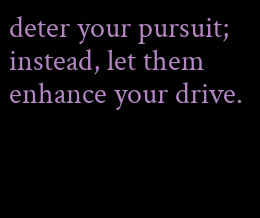deter your pursuit; instead, let them enhance your drive.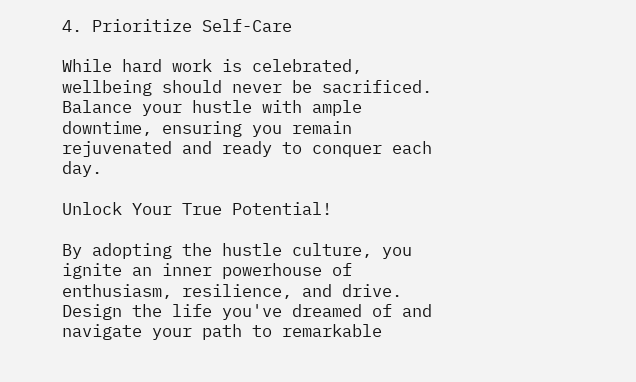4. Prioritize Self-Care

While hard work is celebrated, wellbeing should never be sacrificed. Balance your hustle with ample downtime, ensuring you remain rejuvenated and ready to conquer each day.

Unlock Your True Potential!

By adopting the hustle culture, you ignite an inner powerhouse of enthusiasm, resilience, and drive. Design the life you've dreamed of and navigate your path to remarkable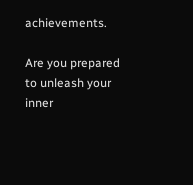achievements.

Are you prepared to unleash your inner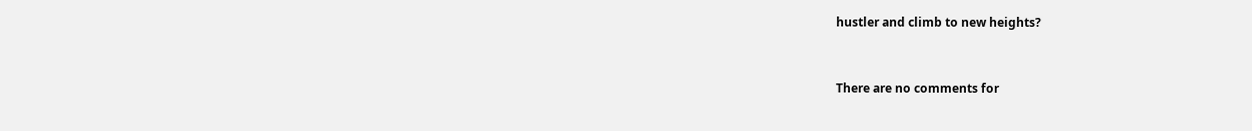hustler and climb to new heights?


There are no comments for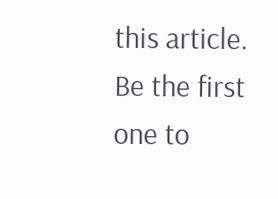this article. Be the first one to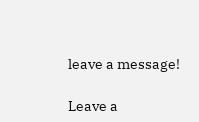leave a message!

Leave a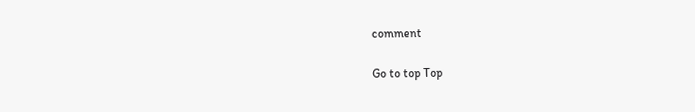comment

Go to top Top